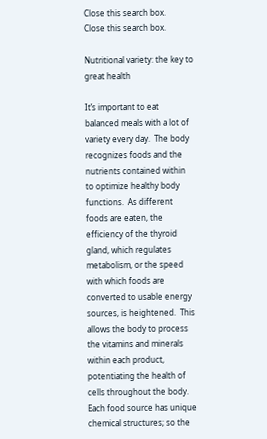Close this search box.
Close this search box.

Nutritional variety: the key to great health

It’s important to eat balanced meals with a lot of variety every day.  The body recognizes foods and the nutrients contained within to optimize healthy body functions.  As different foods are eaten, the efficiency of the thyroid gland, which regulates metabolism, or the speed with which foods are converted to usable energy sources, is heightened.  This allows the body to process the vitamins and minerals within each product, potentiating the health of cells throughout the body.  Each food source has unique chemical structures; so the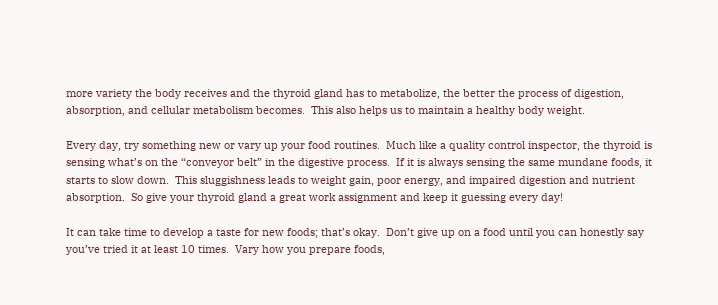more variety the body receives and the thyroid gland has to metabolize, the better the process of digestion, absorption, and cellular metabolism becomes.  This also helps us to maintain a healthy body weight.

Every day, try something new or vary up your food routines.  Much like a quality control inspector, the thyroid is sensing what’s on the “conveyor belt” in the digestive process.  If it is always sensing the same mundane foods, it starts to slow down.  This sluggishness leads to weight gain, poor energy, and impaired digestion and nutrient absorption.  So give your thyroid gland a great work assignment and keep it guessing every day!

It can take time to develop a taste for new foods; that’s okay.  Don’t give up on a food until you can honestly say you’ve tried it at least 10 times.  Vary how you prepare foods,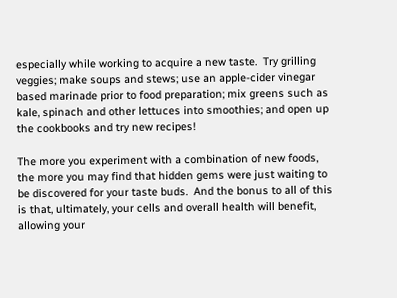especially while working to acquire a new taste.  Try grilling veggies; make soups and stews; use an apple-cider vinegar based marinade prior to food preparation; mix greens such as kale, spinach and other lettuces into smoothies; and open up the cookbooks and try new recipes!

The more you experiment with a combination of new foods, the more you may find that hidden gems were just waiting to be discovered for your taste buds.  And the bonus to all of this is that, ultimately, your cells and overall health will benefit, allowing your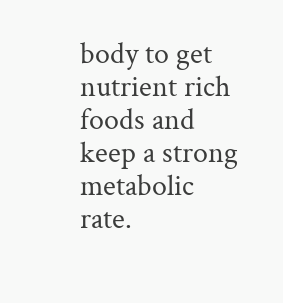body to get nutrient rich foods and keep a strong metabolic rate.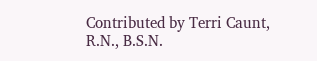Contributed by Terri Caunt, R.N., B.S.N.